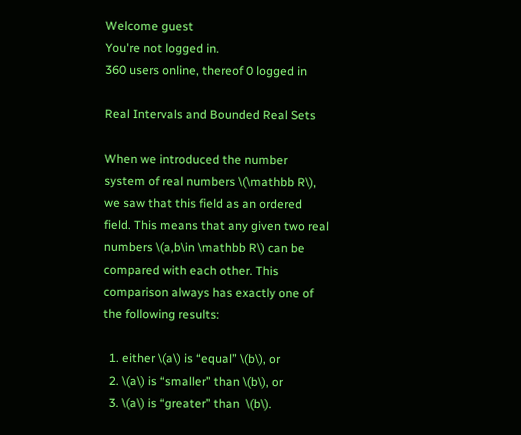Welcome guest
You're not logged in.
360 users online, thereof 0 logged in

Real Intervals and Bounded Real Sets

When we introduced the number system of real numbers \(\mathbb R\), we saw that this field as an ordered field. This means that any given two real numbers \(a,b\in \mathbb R\) can be compared with each other. This comparison always has exactly one of the following results:

  1. either \(a\) is “equal” \(b\), or
  2. \(a\) is “smaller” than \(b\), or
  3. \(a\) is “greater” than  \(b\).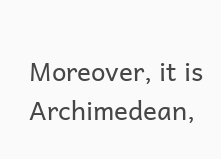Moreover, it is Archimedean,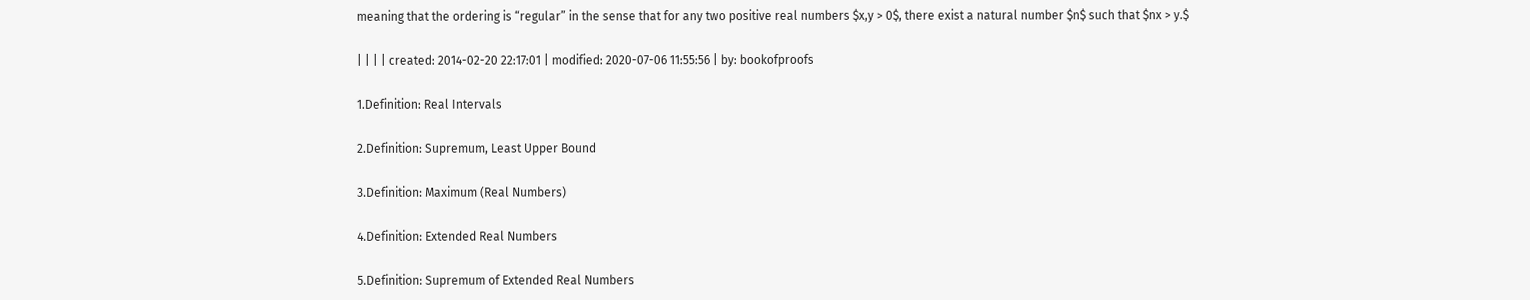meaning that the ordering is “regular” in the sense that for any two positive real numbers $x,y > 0$, there exist a natural number $n$ such that $nx > y.$

| | | | created: 2014-02-20 22:17:01 | modified: 2020-07-06 11:55:56 | by: bookofproofs

1.Definition: Real Intervals

2.Definition: Supremum, Least Upper Bound

3.Definition: Maximum (Real Numbers)

4.Definition: Extended Real Numbers

5.Definition: Supremum of Extended Real Numbers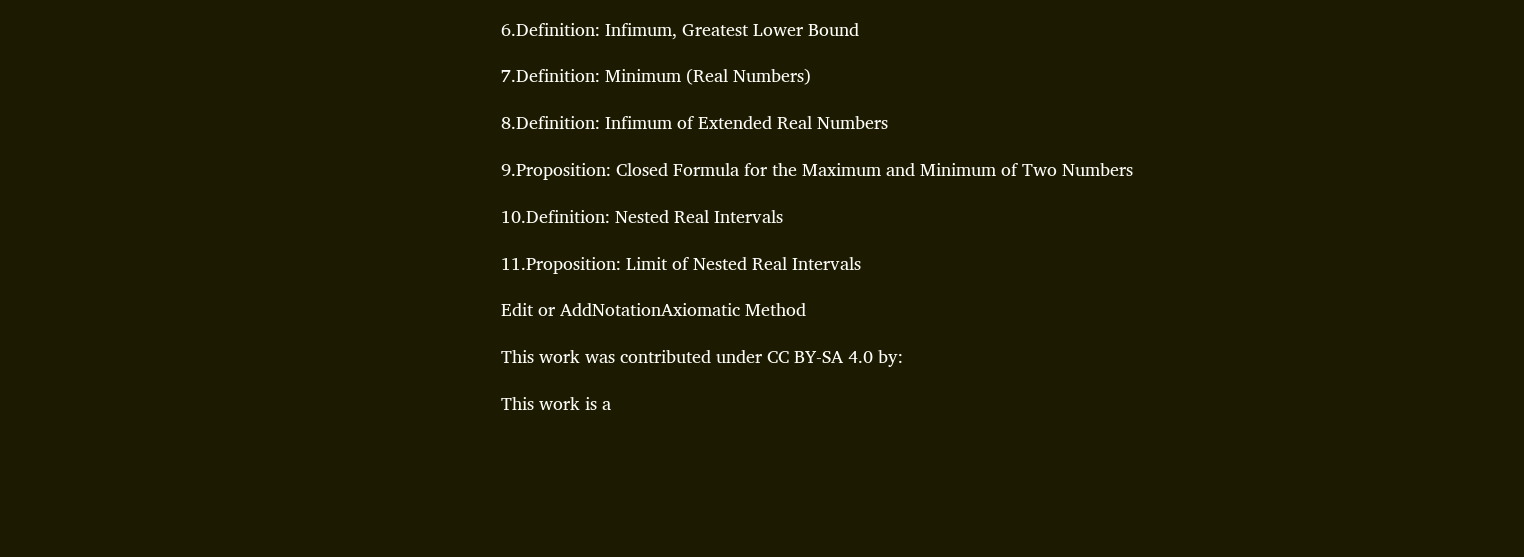6.Definition: Infimum, Greatest Lower Bound

7.Definition: Minimum (Real Numbers)

8.Definition: Infimum of Extended Real Numbers

9.Proposition: Closed Formula for the Maximum and Minimum of Two Numbers

10.Definition: Nested Real Intervals

11.Proposition: Limit of Nested Real Intervals

Edit or AddNotationAxiomatic Method

This work was contributed under CC BY-SA 4.0 by:

This work is a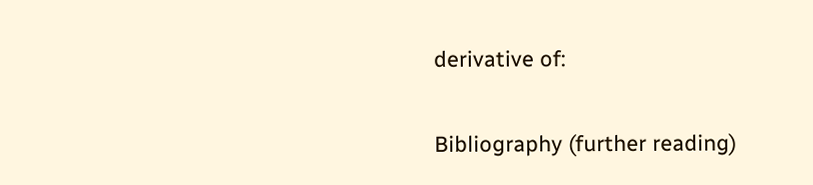derivative of:

Bibliography (further reading)